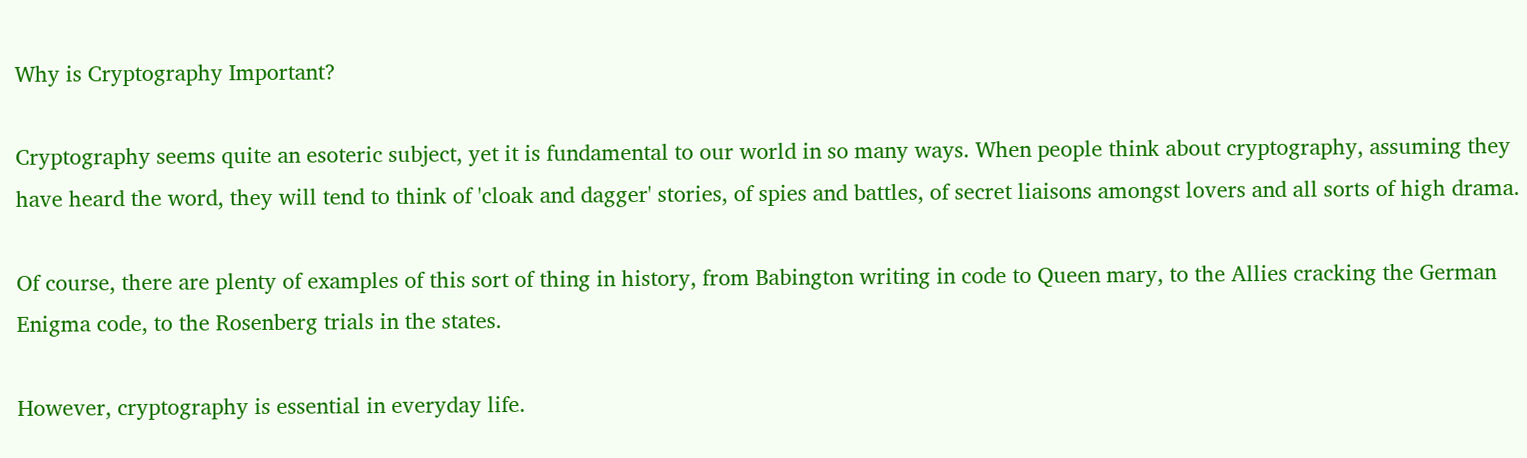Why is Cryptography Important?

Cryptography seems quite an esoteric subject, yet it is fundamental to our world in so many ways. When people think about cryptography, assuming they have heard the word, they will tend to think of 'cloak and dagger' stories, of spies and battles, of secret liaisons amongst lovers and all sorts of high drama.

Of course, there are plenty of examples of this sort of thing in history, from Babington writing in code to Queen mary, to the Allies cracking the German Enigma code, to the Rosenberg trials in the states.

However, cryptography is essential in everyday life.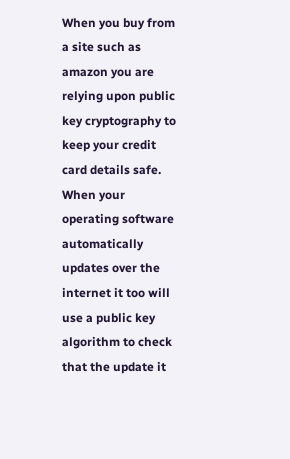When you buy from a site such as amazon you are relying upon public key cryptography to keep your credit card details safe. When your operating software automatically updates over the internet it too will use a public key algorithm to check that the update it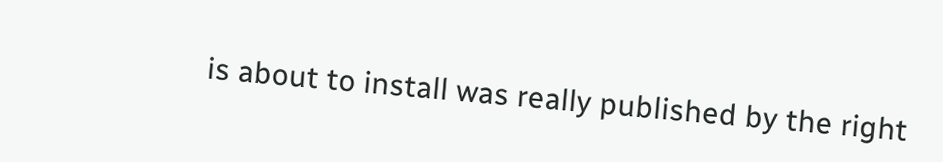is about to install was really published by the right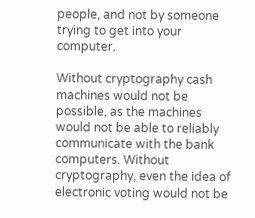people, and not by someone trying to get into your computer.

Without cryptography cash machines would not be possible, as the machines would not be able to reliably communicate with the bank computers. Without cryptography, even the idea of electronic voting would not be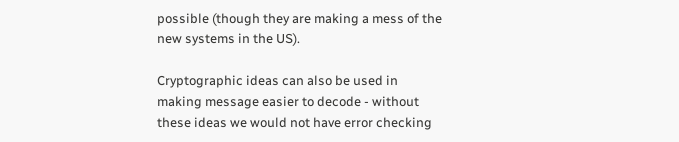possible (though they are making a mess of the new systems in the US).

Cryptographic ideas can also be used in making message easier to decode - without these ideas we would not have error checking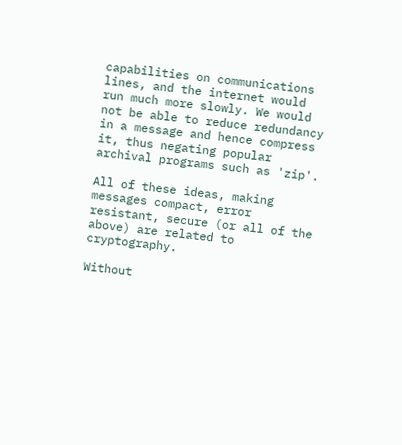capabilities on communications lines, and the internet would run much more slowly. We would not be able to reduce redundancy in a message and hence compress it, thus negating popular archival programs such as 'zip'.

All of these ideas, making messages compact, error resistant, secure (or all of the above) are related to cryptography.

Without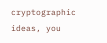cryptographic ideas, you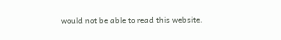would not be able to read this website.